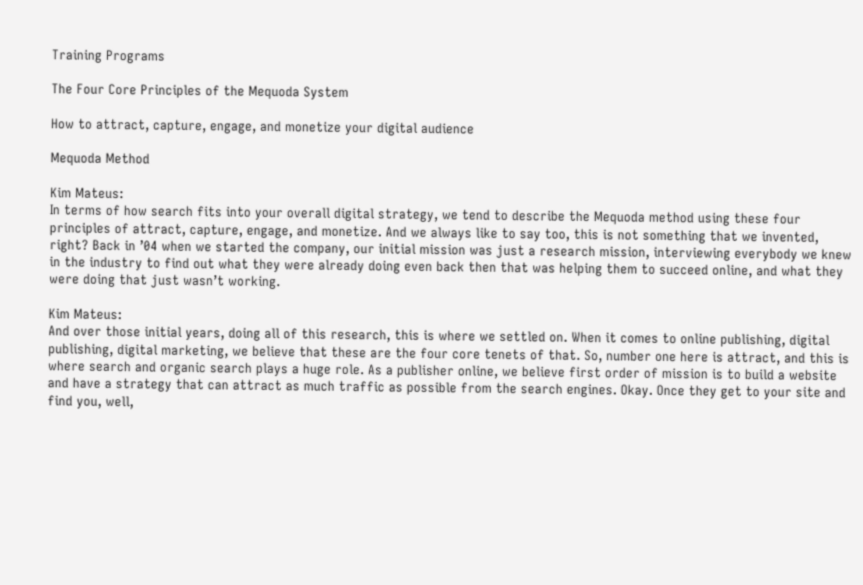Training Programs

The Four Core Principles of the Mequoda System

How to attract, capture, engage, and monetize your digital audience

Mequoda Method

Kim Mateus:
In terms of how search fits into your overall digital strategy, we tend to describe the Mequoda method using these four principles of attract, capture, engage, and monetize. And we always like to say too, this is not something that we invented, right? Back in ’04 when we started the company, our initial mission was just a research mission, interviewing everybody we knew in the industry to find out what they were already doing even back then that was helping them to succeed online, and what they were doing that just wasn’t working.

Kim Mateus:
And over those initial years, doing all of this research, this is where we settled on. When it comes to online publishing, digital publishing, digital marketing, we believe that these are the four core tenets of that. So, number one here is attract, and this is where search and organic search plays a huge role. As a publisher online, we believe first order of mission is to build a website and have a strategy that can attract as much traffic as possible from the search engines. Okay. Once they get to your site and find you, well,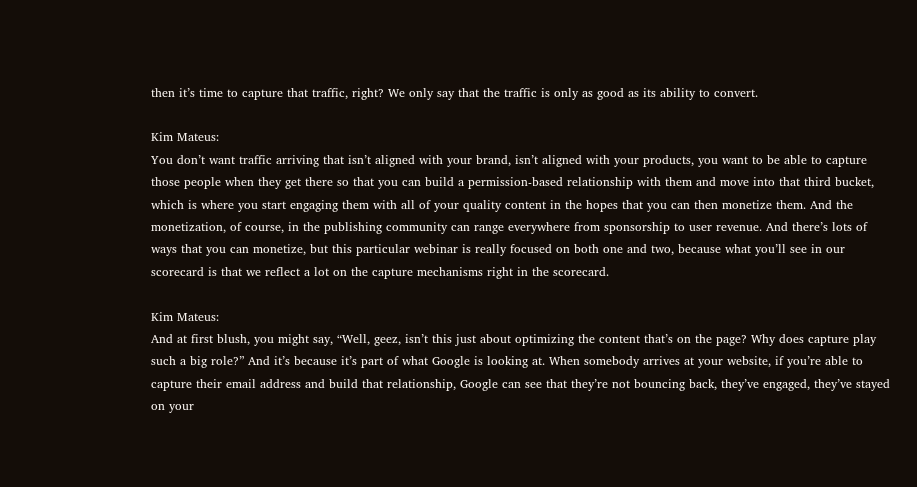then it’s time to capture that traffic, right? We only say that the traffic is only as good as its ability to convert.

Kim Mateus:
You don’t want traffic arriving that isn’t aligned with your brand, isn’t aligned with your products, you want to be able to capture those people when they get there so that you can build a permission-based relationship with them and move into that third bucket, which is where you start engaging them with all of your quality content in the hopes that you can then monetize them. And the monetization, of course, in the publishing community can range everywhere from sponsorship to user revenue. And there’s lots of ways that you can monetize, but this particular webinar is really focused on both one and two, because what you’ll see in our scorecard is that we reflect a lot on the capture mechanisms right in the scorecard.

Kim Mateus:
And at first blush, you might say, “Well, geez, isn’t this just about optimizing the content that’s on the page? Why does capture play such a big role?” And it’s because it’s part of what Google is looking at. When somebody arrives at your website, if you’re able to capture their email address and build that relationship, Google can see that they’re not bouncing back, they’ve engaged, they’ve stayed on your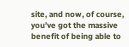site, and now, of course, you’ve got the massive benefit of being able to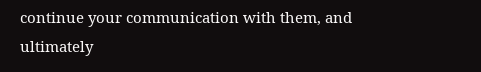continue your communication with them, and ultimately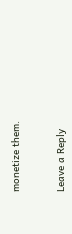monetize them.


Leave a Reply